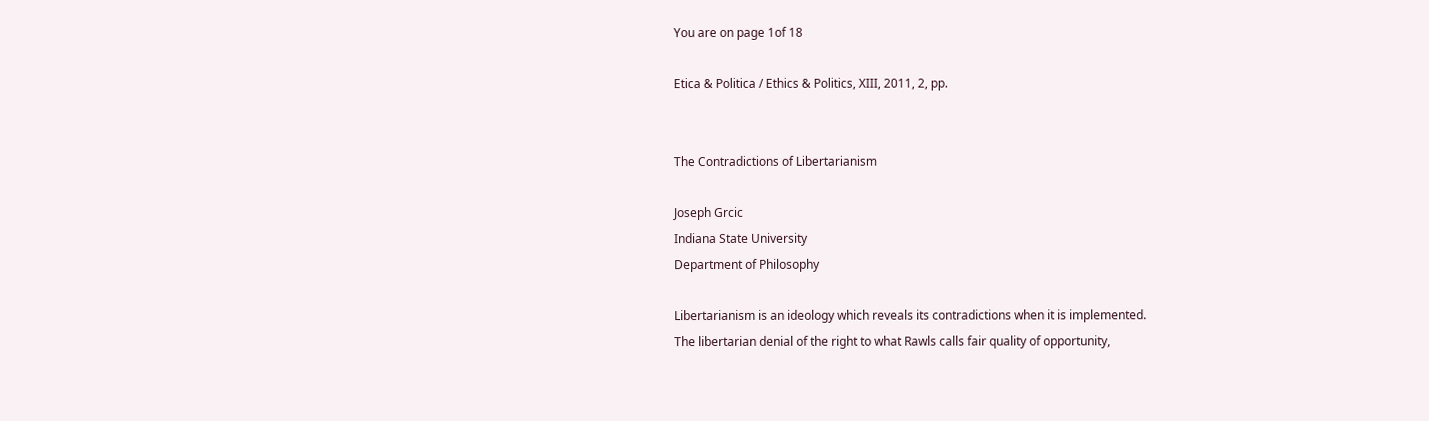You are on page 1of 18

Etica & Politica / Ethics & Politics, XIII, 2011, 2, pp.


The Contradictions of Libertarianism

Joseph Grcic
Indiana State University
Department of Philosophy

Libertarianism is an ideology which reveals its contradictions when it is implemented.
The libertarian denial of the right to what Rawls calls fair quality of opportunity,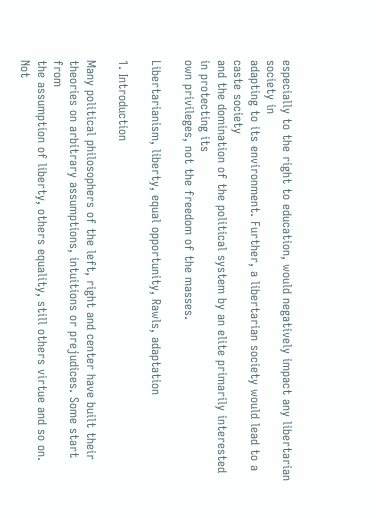especially to the right to education, would negatively impact any libertarian society in
adapting to its environment. Further, a libertarian society would lead to a caste society
and the domination of the political system by an elite primarily interested in protecting its
own privileges, not the freedom of the masses.

Libertarianism, liberty, equal opportunity, Rawls, adaptation

1. Introduction

Many political philosophers of the left, right and center have built their
theories on arbitrary assumptions, intuitions or prejudices. Some start from
the assumption of liberty, others equality, still others virtue and so on. Not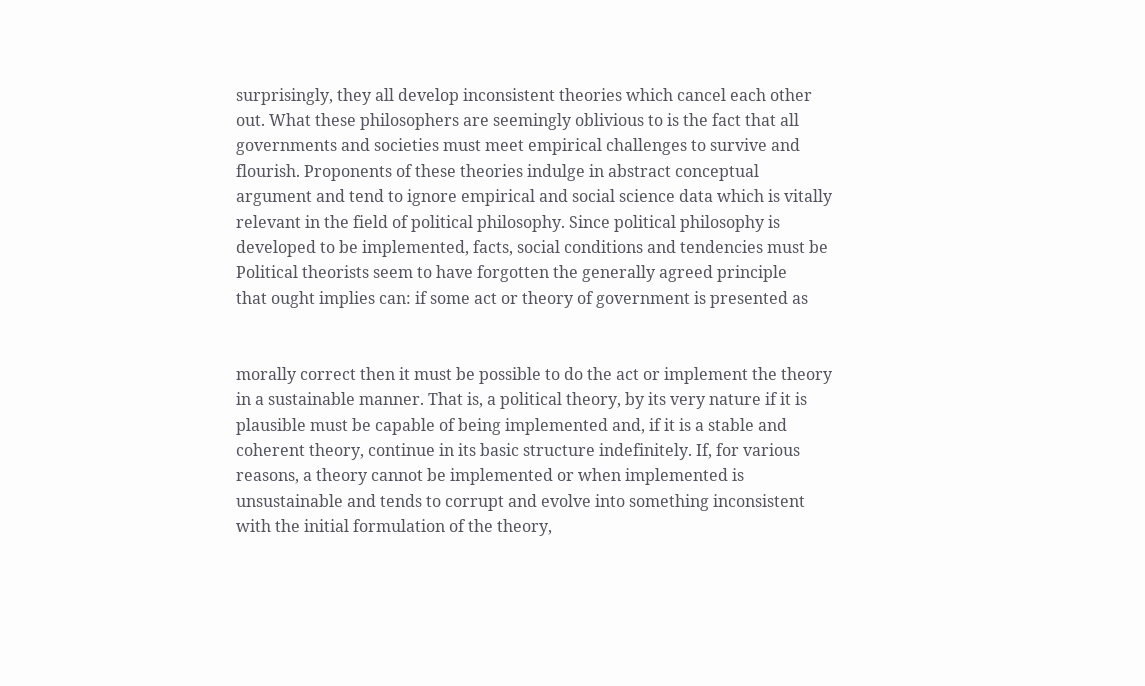surprisingly, they all develop inconsistent theories which cancel each other
out. What these philosophers are seemingly oblivious to is the fact that all
governments and societies must meet empirical challenges to survive and
flourish. Proponents of these theories indulge in abstract conceptual
argument and tend to ignore empirical and social science data which is vitally
relevant in the field of political philosophy. Since political philosophy is
developed to be implemented, facts, social conditions and tendencies must be
Political theorists seem to have forgotten the generally agreed principle
that ought implies can: if some act or theory of government is presented as


morally correct then it must be possible to do the act or implement the theory
in a sustainable manner. That is, a political theory, by its very nature if it is
plausible must be capable of being implemented and, if it is a stable and
coherent theory, continue in its basic structure indefinitely. If, for various
reasons, a theory cannot be implemented or when implemented is
unsustainable and tends to corrupt and evolve into something inconsistent
with the initial formulation of the theory,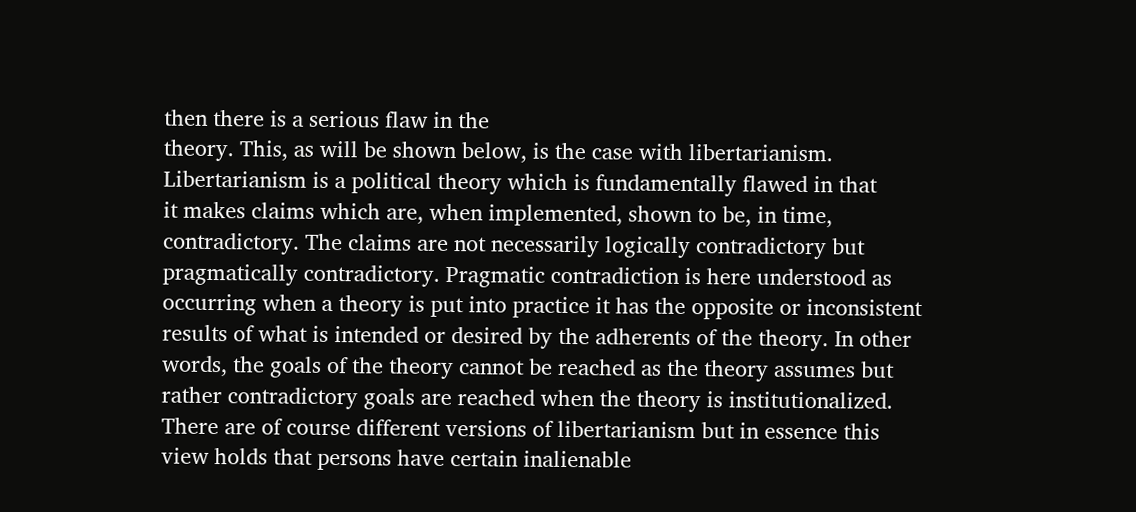then there is a serious flaw in the
theory. This, as will be shown below, is the case with libertarianism.
Libertarianism is a political theory which is fundamentally flawed in that
it makes claims which are, when implemented, shown to be, in time,
contradictory. The claims are not necessarily logically contradictory but
pragmatically contradictory. Pragmatic contradiction is here understood as
occurring when a theory is put into practice it has the opposite or inconsistent
results of what is intended or desired by the adherents of the theory. In other
words, the goals of the theory cannot be reached as the theory assumes but
rather contradictory goals are reached when the theory is institutionalized.
There are of course different versions of libertarianism but in essence this
view holds that persons have certain inalienable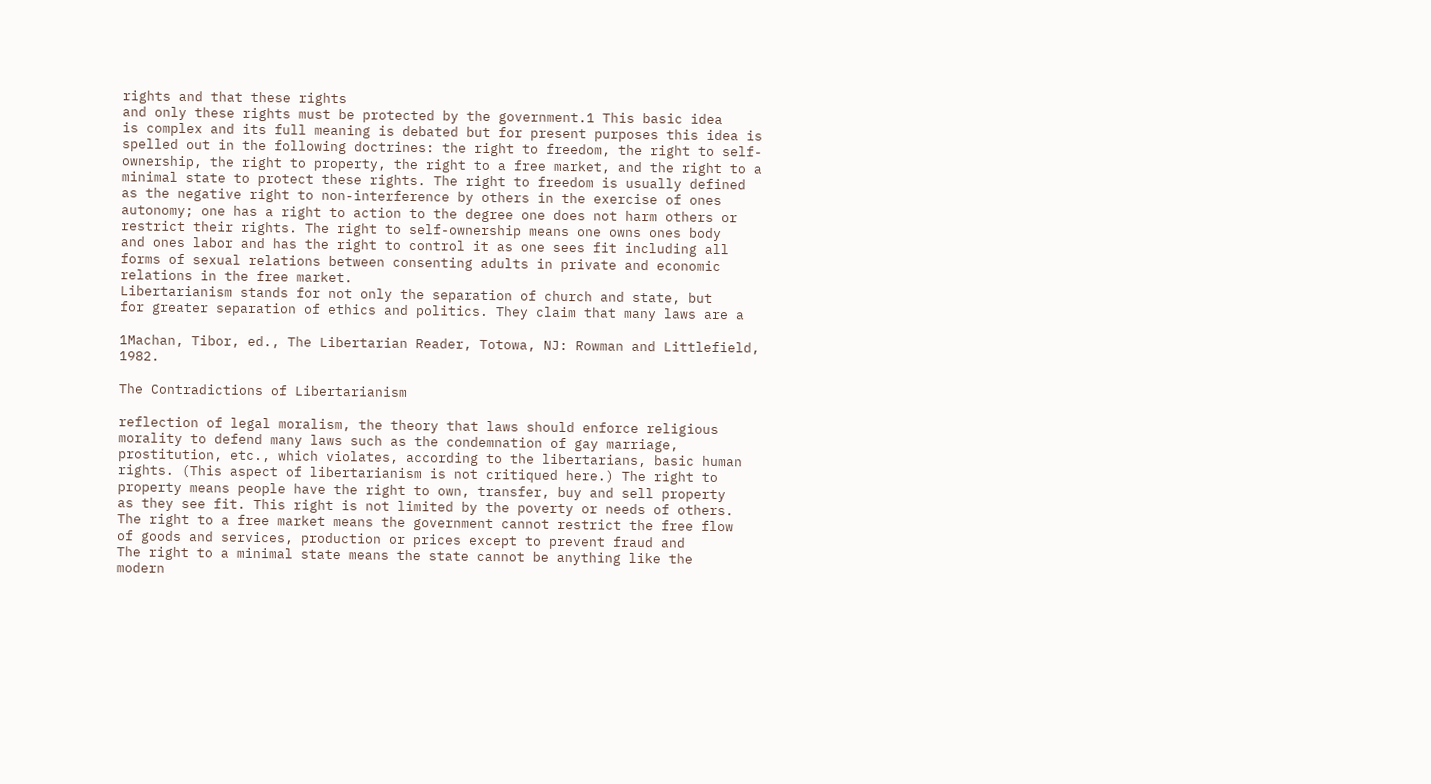rights and that these rights
and only these rights must be protected by the government.1 This basic idea
is complex and its full meaning is debated but for present purposes this idea is
spelled out in the following doctrines: the right to freedom, the right to self-
ownership, the right to property, the right to a free market, and the right to a
minimal state to protect these rights. The right to freedom is usually defined
as the negative right to non-interference by others in the exercise of ones
autonomy; one has a right to action to the degree one does not harm others or
restrict their rights. The right to self-ownership means one owns ones body
and ones labor and has the right to control it as one sees fit including all
forms of sexual relations between consenting adults in private and economic
relations in the free market.
Libertarianism stands for not only the separation of church and state, but
for greater separation of ethics and politics. They claim that many laws are a

1Machan, Tibor, ed., The Libertarian Reader, Totowa, NJ: Rowman and Littlefield, 1982.

The Contradictions of Libertarianism

reflection of legal moralism, the theory that laws should enforce religious
morality to defend many laws such as the condemnation of gay marriage,
prostitution, etc., which violates, according to the libertarians, basic human
rights. (This aspect of libertarianism is not critiqued here.) The right to
property means people have the right to own, transfer, buy and sell property
as they see fit. This right is not limited by the poverty or needs of others.
The right to a free market means the government cannot restrict the free flow
of goods and services, production or prices except to prevent fraud and
The right to a minimal state means the state cannot be anything like the
modern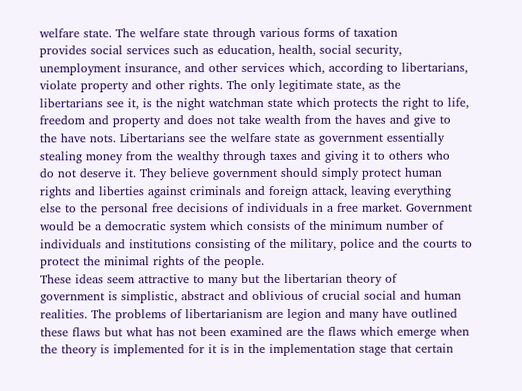welfare state. The welfare state through various forms of taxation
provides social services such as education, health, social security,
unemployment insurance, and other services which, according to libertarians,
violate property and other rights. The only legitimate state, as the
libertarians see it, is the night watchman state which protects the right to life,
freedom and property and does not take wealth from the haves and give to
the have nots. Libertarians see the welfare state as government essentially
stealing money from the wealthy through taxes and giving it to others who
do not deserve it. They believe government should simply protect human
rights and liberties against criminals and foreign attack, leaving everything
else to the personal free decisions of individuals in a free market. Government
would be a democratic system which consists of the minimum number of
individuals and institutions consisting of the military, police and the courts to
protect the minimal rights of the people.
These ideas seem attractive to many but the libertarian theory of
government is simplistic, abstract and oblivious of crucial social and human
realities. The problems of libertarianism are legion and many have outlined
these flaws but what has not been examined are the flaws which emerge when
the theory is implemented for it is in the implementation stage that certain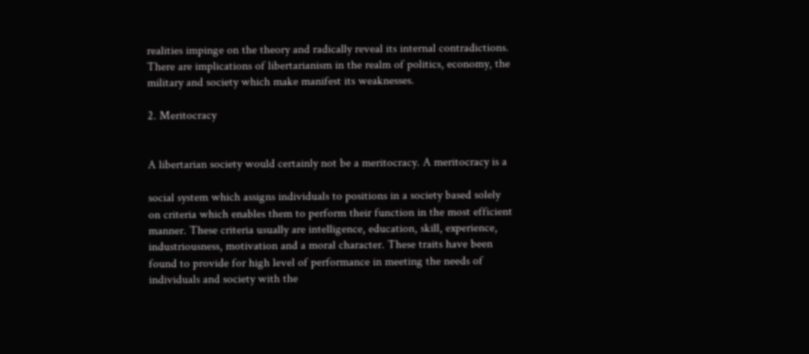realities impinge on the theory and radically reveal its internal contradictions.
There are implications of libertarianism in the realm of politics, economy, the
military and society which make manifest its weaknesses.

2. Meritocracy


A libertarian society would certainly not be a meritocracy. A meritocracy is a

social system which assigns individuals to positions in a society based solely
on criteria which enables them to perform their function in the most efficient
manner. These criteria usually are intelligence, education, skill, experience,
industriousness, motivation and a moral character. These traits have been
found to provide for high level of performance in meeting the needs of
individuals and society with the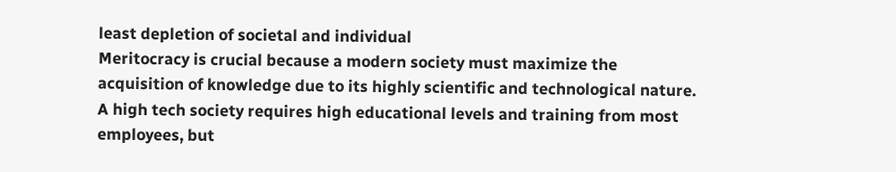least depletion of societal and individual
Meritocracy is crucial because a modern society must maximize the
acquisition of knowledge due to its highly scientific and technological nature.
A high tech society requires high educational levels and training from most
employees, but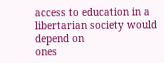access to education in a libertarian society would depend on
ones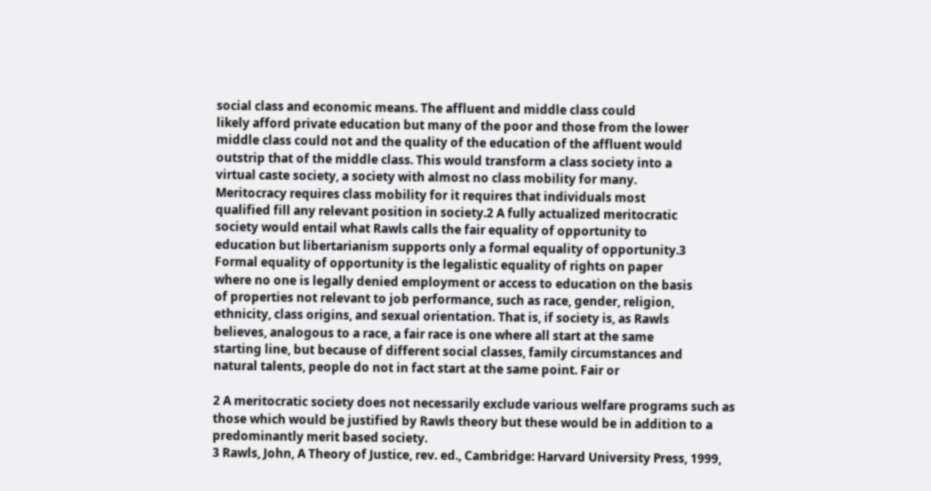social class and economic means. The affluent and middle class could
likely afford private education but many of the poor and those from the lower
middle class could not and the quality of the education of the affluent would
outstrip that of the middle class. This would transform a class society into a
virtual caste society, a society with almost no class mobility for many.
Meritocracy requires class mobility for it requires that individuals most
qualified fill any relevant position in society.2 A fully actualized meritocratic
society would entail what Rawls calls the fair equality of opportunity to
education but libertarianism supports only a formal equality of opportunity.3
Formal equality of opportunity is the legalistic equality of rights on paper
where no one is legally denied employment or access to education on the basis
of properties not relevant to job performance, such as race, gender, religion,
ethnicity, class origins, and sexual orientation. That is, if society is, as Rawls
believes, analogous to a race, a fair race is one where all start at the same
starting line, but because of different social classes, family circumstances and
natural talents, people do not in fact start at the same point. Fair or

2 A meritocratic society does not necessarily exclude various welfare programs such as
those which would be justified by Rawls theory but these would be in addition to a
predominantly merit based society.
3 Rawls, John, A Theory of Justice, rev. ed., Cambridge: Harvard University Press, 1999,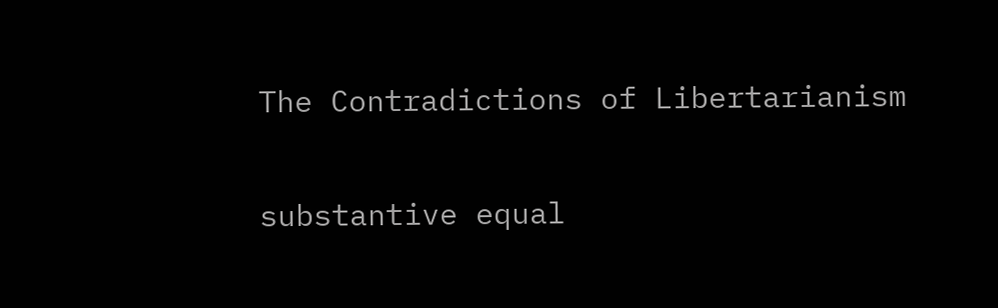The Contradictions of Libertarianism

substantive equal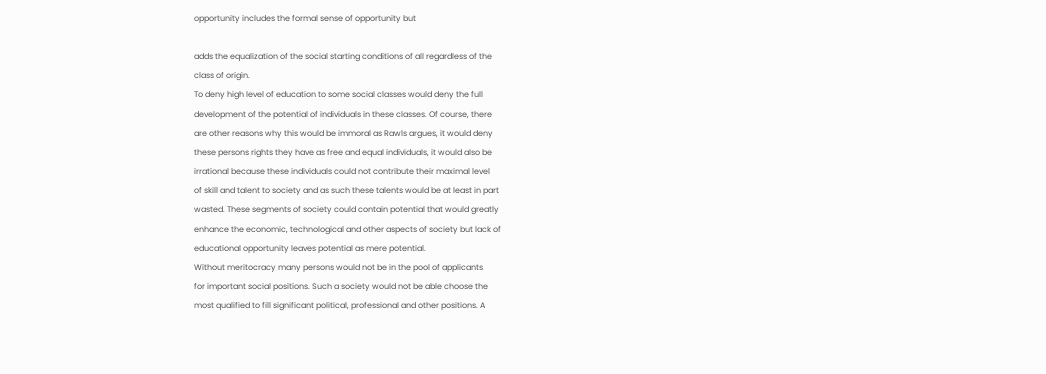opportunity includes the formal sense of opportunity but

adds the equalization of the social starting conditions of all regardless of the
class of origin.
To deny high level of education to some social classes would deny the full
development of the potential of individuals in these classes. Of course, there
are other reasons why this would be immoral as Rawls argues, it would deny
these persons rights they have as free and equal individuals, it would also be
irrational because these individuals could not contribute their maximal level
of skill and talent to society and as such these talents would be at least in part
wasted. These segments of society could contain potential that would greatly
enhance the economic, technological and other aspects of society but lack of
educational opportunity leaves potential as mere potential.
Without meritocracy many persons would not be in the pool of applicants
for important social positions. Such a society would not be able choose the
most qualified to fill significant political, professional and other positions. A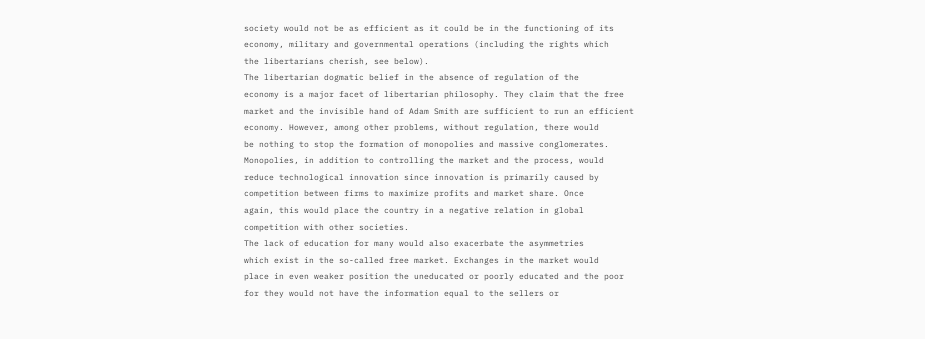society would not be as efficient as it could be in the functioning of its
economy, military and governmental operations (including the rights which
the libertarians cherish, see below).
The libertarian dogmatic belief in the absence of regulation of the
economy is a major facet of libertarian philosophy. They claim that the free
market and the invisible hand of Adam Smith are sufficient to run an efficient
economy. However, among other problems, without regulation, there would
be nothing to stop the formation of monopolies and massive conglomerates.
Monopolies, in addition to controlling the market and the process, would
reduce technological innovation since innovation is primarily caused by
competition between firms to maximize profits and market share. Once
again, this would place the country in a negative relation in global
competition with other societies.
The lack of education for many would also exacerbate the asymmetries
which exist in the so-called free market. Exchanges in the market would
place in even weaker position the uneducated or poorly educated and the poor
for they would not have the information equal to the sellers or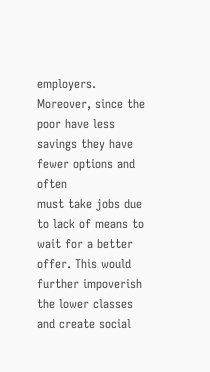employers.
Moreover, since the poor have less savings they have fewer options and often
must take jobs due to lack of means to wait for a better offer. This would
further impoverish the lower classes and create social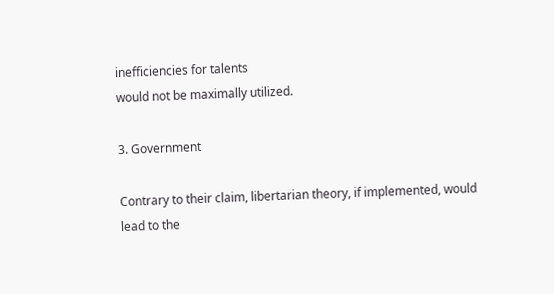inefficiencies for talents
would not be maximally utilized.

3. Government

Contrary to their claim, libertarian theory, if implemented, would lead to the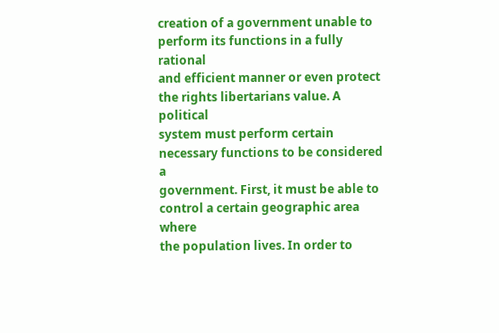creation of a government unable to perform its functions in a fully rational
and efficient manner or even protect the rights libertarians value. A political
system must perform certain necessary functions to be considered a
government. First, it must be able to control a certain geographic area where
the population lives. In order to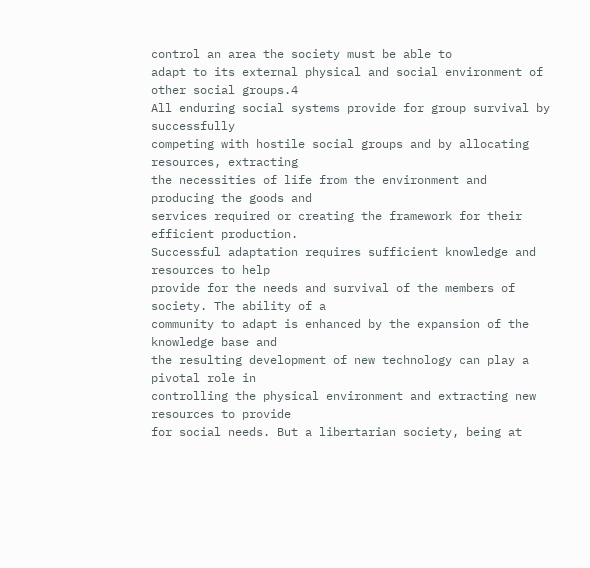control an area the society must be able to
adapt to its external physical and social environment of other social groups.4
All enduring social systems provide for group survival by successfully
competing with hostile social groups and by allocating resources, extracting
the necessities of life from the environment and producing the goods and
services required or creating the framework for their efficient production.
Successful adaptation requires sufficient knowledge and resources to help
provide for the needs and survival of the members of society. The ability of a
community to adapt is enhanced by the expansion of the knowledge base and
the resulting development of new technology can play a pivotal role in
controlling the physical environment and extracting new resources to provide
for social needs. But a libertarian society, being at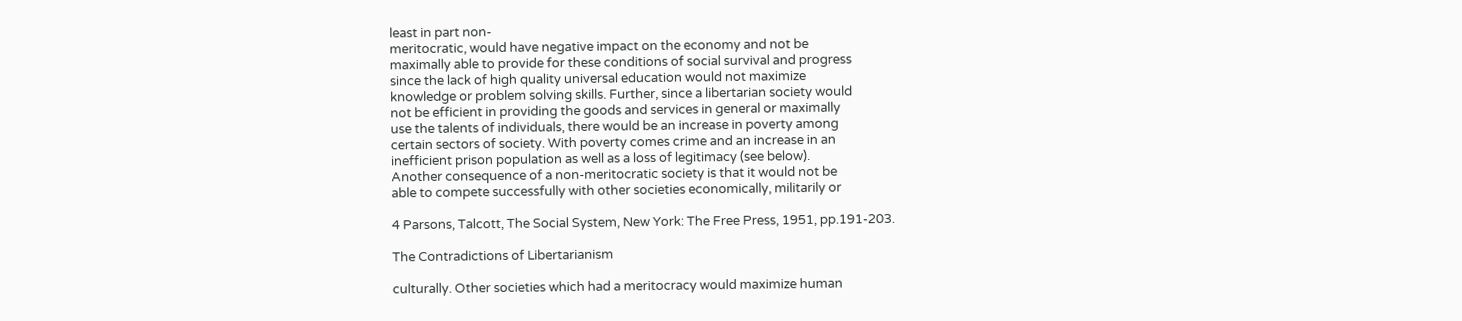least in part non-
meritocratic, would have negative impact on the economy and not be
maximally able to provide for these conditions of social survival and progress
since the lack of high quality universal education would not maximize
knowledge or problem solving skills. Further, since a libertarian society would
not be efficient in providing the goods and services in general or maximally
use the talents of individuals, there would be an increase in poverty among
certain sectors of society. With poverty comes crime and an increase in an
inefficient prison population as well as a loss of legitimacy (see below).
Another consequence of a non-meritocratic society is that it would not be
able to compete successfully with other societies economically, militarily or

4 Parsons, Talcott, The Social System, New York: The Free Press, 1951, pp.191-203.

The Contradictions of Libertarianism

culturally. Other societies which had a meritocracy would maximize human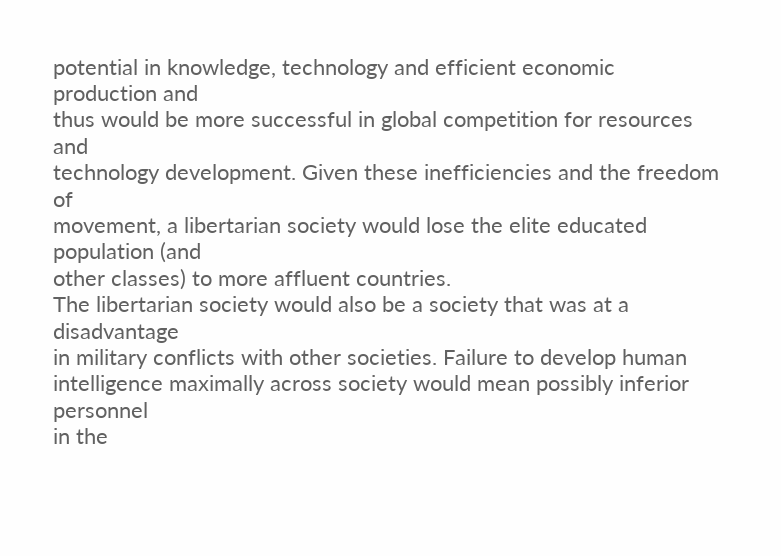potential in knowledge, technology and efficient economic production and
thus would be more successful in global competition for resources and
technology development. Given these inefficiencies and the freedom of
movement, a libertarian society would lose the elite educated population (and
other classes) to more affluent countries.
The libertarian society would also be a society that was at a disadvantage
in military conflicts with other societies. Failure to develop human
intelligence maximally across society would mean possibly inferior personnel
in the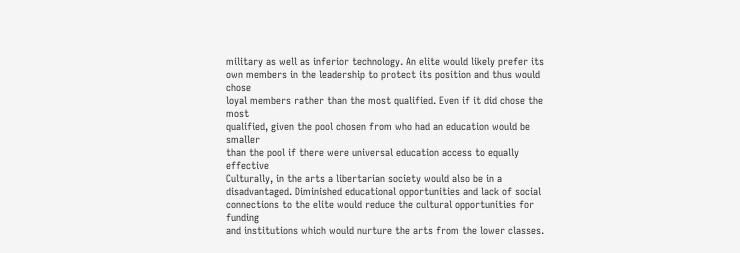military as well as inferior technology. An elite would likely prefer its
own members in the leadership to protect its position and thus would chose
loyal members rather than the most qualified. Even if it did chose the most
qualified, given the pool chosen from who had an education would be smaller
than the pool if there were universal education access to equally effective
Culturally, in the arts a libertarian society would also be in a
disadvantaged. Diminished educational opportunities and lack of social
connections to the elite would reduce the cultural opportunities for funding
and institutions which would nurture the arts from the lower classes.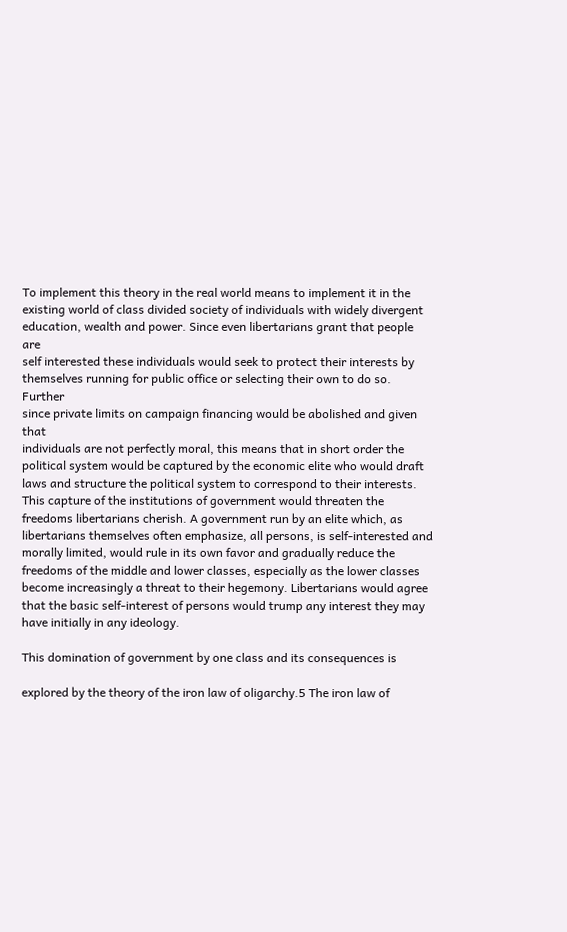To implement this theory in the real world means to implement it in the
existing world of class divided society of individuals with widely divergent
education, wealth and power. Since even libertarians grant that people are
self interested these individuals would seek to protect their interests by
themselves running for public office or selecting their own to do so. Further
since private limits on campaign financing would be abolished and given that
individuals are not perfectly moral, this means that in short order the
political system would be captured by the economic elite who would draft
laws and structure the political system to correspond to their interests.
This capture of the institutions of government would threaten the
freedoms libertarians cherish. A government run by an elite which, as
libertarians themselves often emphasize, all persons, is self-interested and
morally limited, would rule in its own favor and gradually reduce the
freedoms of the middle and lower classes, especially as the lower classes
become increasingly a threat to their hegemony. Libertarians would agree
that the basic self-interest of persons would trump any interest they may
have initially in any ideology.

This domination of government by one class and its consequences is

explored by the theory of the iron law of oligarchy.5 The iron law of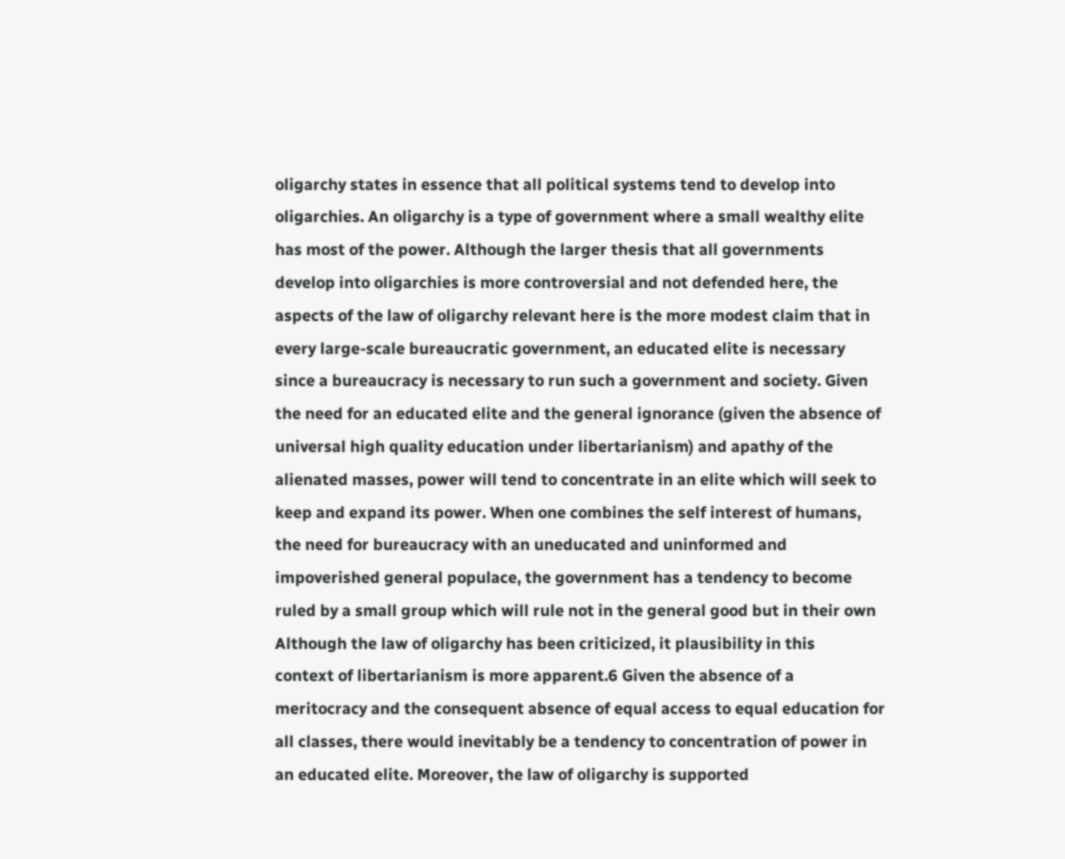oligarchy states in essence that all political systems tend to develop into
oligarchies. An oligarchy is a type of government where a small wealthy elite
has most of the power. Although the larger thesis that all governments
develop into oligarchies is more controversial and not defended here, the
aspects of the law of oligarchy relevant here is the more modest claim that in
every large-scale bureaucratic government, an educated elite is necessary
since a bureaucracy is necessary to run such a government and society. Given
the need for an educated elite and the general ignorance (given the absence of
universal high quality education under libertarianism) and apathy of the
alienated masses, power will tend to concentrate in an elite which will seek to
keep and expand its power. When one combines the self interest of humans,
the need for bureaucracy with an uneducated and uninformed and
impoverished general populace, the government has a tendency to become
ruled by a small group which will rule not in the general good but in their own
Although the law of oligarchy has been criticized, it plausibility in this
context of libertarianism is more apparent.6 Given the absence of a
meritocracy and the consequent absence of equal access to equal education for
all classes, there would inevitably be a tendency to concentration of power in
an educated elite. Moreover, the law of oligarchy is supported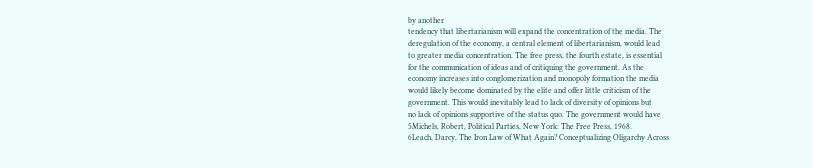by another
tendency that libertarianism will expand the concentration of the media. The
deregulation of the economy, a central element of libertarianism, would lead
to greater media concentration. The free press, the fourth estate, is essential
for the communication of ideas and of critiquing the government. As the
economy increases into conglomerization and monopoly formation the media
would likely become dominated by the elite and offer little criticism of the
government. This would inevitably lead to lack of diversity of opinions but
no lack of opinions supportive of the status quo. The government would have
5Michels, Robert, Political Parties, New York: The Free Press, 1968.
6Leach, Darcy, The Iron Law of What Again? Conceptualizing Oligarchy Across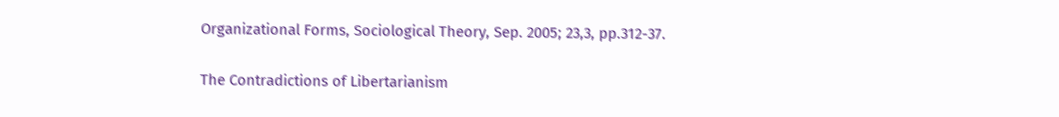Organizational Forms, Sociological Theory, Sep. 2005; 23,3, pp.312-37.

The Contradictions of Libertarianism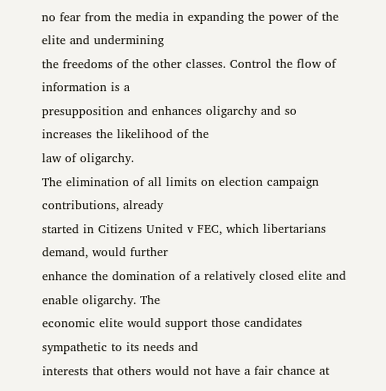no fear from the media in expanding the power of the elite and undermining
the freedoms of the other classes. Control the flow of information is a
presupposition and enhances oligarchy and so increases the likelihood of the
law of oligarchy.
The elimination of all limits on election campaign contributions, already
started in Citizens United v FEC, which libertarians demand, would further
enhance the domination of a relatively closed elite and enable oligarchy. The
economic elite would support those candidates sympathetic to its needs and
interests that others would not have a fair chance at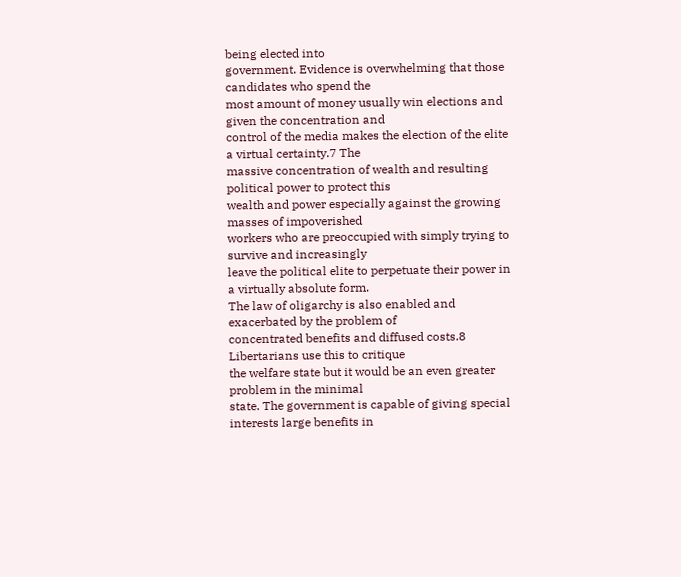being elected into
government. Evidence is overwhelming that those candidates who spend the
most amount of money usually win elections and given the concentration and
control of the media makes the election of the elite a virtual certainty.7 The
massive concentration of wealth and resulting political power to protect this
wealth and power especially against the growing masses of impoverished
workers who are preoccupied with simply trying to survive and increasingly
leave the political elite to perpetuate their power in a virtually absolute form.
The law of oligarchy is also enabled and exacerbated by the problem of
concentrated benefits and diffused costs.8 Libertarians use this to critique
the welfare state but it would be an even greater problem in the minimal
state. The government is capable of giving special interests large benefits in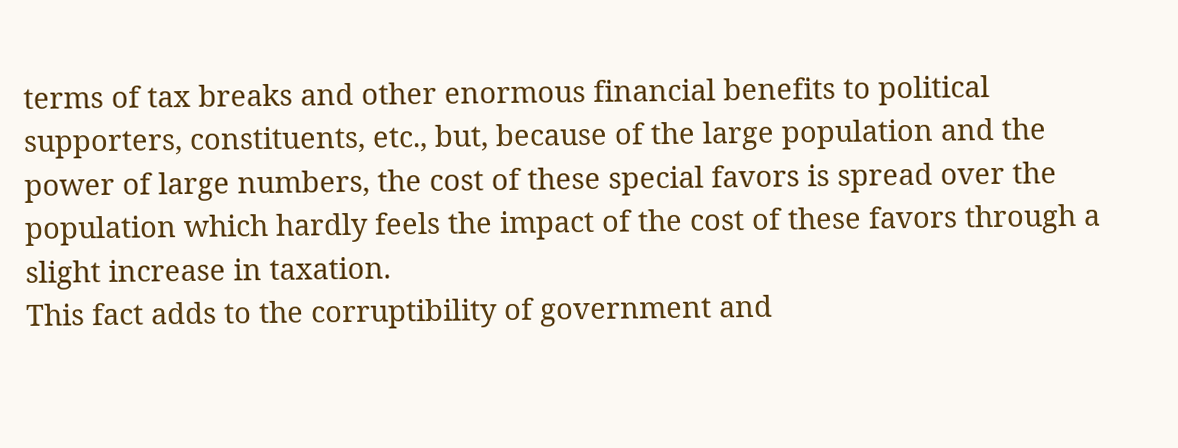terms of tax breaks and other enormous financial benefits to political
supporters, constituents, etc., but, because of the large population and the
power of large numbers, the cost of these special favors is spread over the
population which hardly feels the impact of the cost of these favors through a
slight increase in taxation.
This fact adds to the corruptibility of government and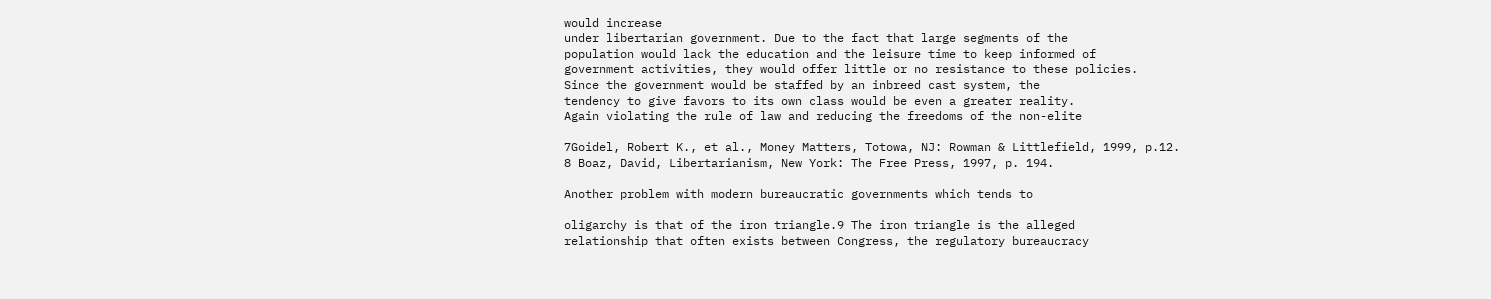would increase
under libertarian government. Due to the fact that large segments of the
population would lack the education and the leisure time to keep informed of
government activities, they would offer little or no resistance to these policies.
Since the government would be staffed by an inbreed cast system, the
tendency to give favors to its own class would be even a greater reality.
Again violating the rule of law and reducing the freedoms of the non-elite

7Goidel, Robert K., et al., Money Matters, Totowa, NJ: Rowman & Littlefield, 1999, p.12.
8 Boaz, David, Libertarianism, New York: The Free Press, 1997, p. 194.

Another problem with modern bureaucratic governments which tends to

oligarchy is that of the iron triangle.9 The iron triangle is the alleged
relationship that often exists between Congress, the regulatory bureaucracy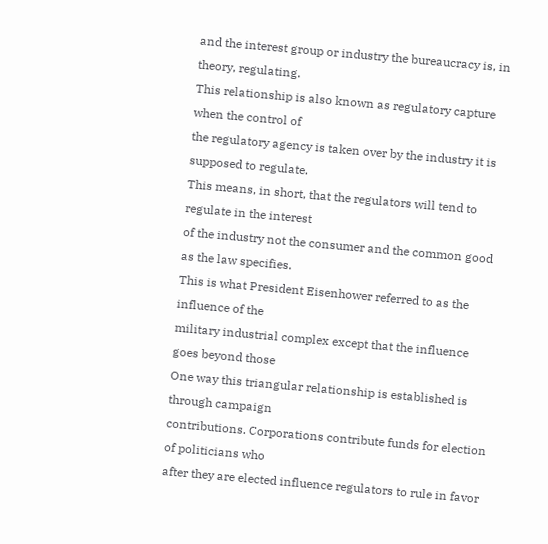and the interest group or industry the bureaucracy is, in theory, regulating.
This relationship is also known as regulatory capture when the control of
the regulatory agency is taken over by the industry it is supposed to regulate.
This means, in short, that the regulators will tend to regulate in the interest
of the industry not the consumer and the common good as the law specifies.
This is what President Eisenhower referred to as the influence of the
military industrial complex except that the influence goes beyond those
One way this triangular relationship is established is through campaign
contributions. Corporations contribute funds for election of politicians who
after they are elected influence regulators to rule in favor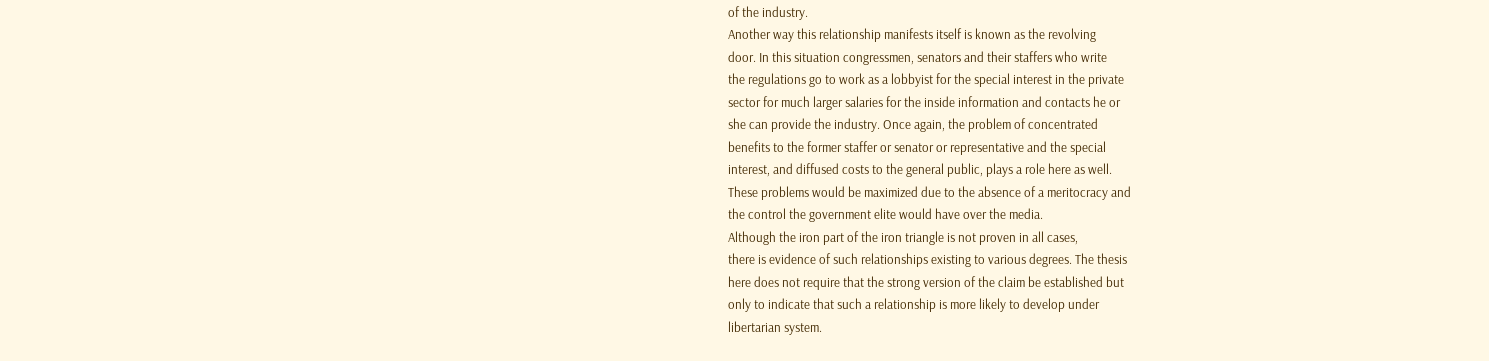of the industry.
Another way this relationship manifests itself is known as the revolving
door. In this situation congressmen, senators and their staffers who write
the regulations go to work as a lobbyist for the special interest in the private
sector for much larger salaries for the inside information and contacts he or
she can provide the industry. Once again, the problem of concentrated
benefits to the former staffer or senator or representative and the special
interest, and diffused costs to the general public, plays a role here as well.
These problems would be maximized due to the absence of a meritocracy and
the control the government elite would have over the media.
Although the iron part of the iron triangle is not proven in all cases,
there is evidence of such relationships existing to various degrees. The thesis
here does not require that the strong version of the claim be established but
only to indicate that such a relationship is more likely to develop under
libertarian system.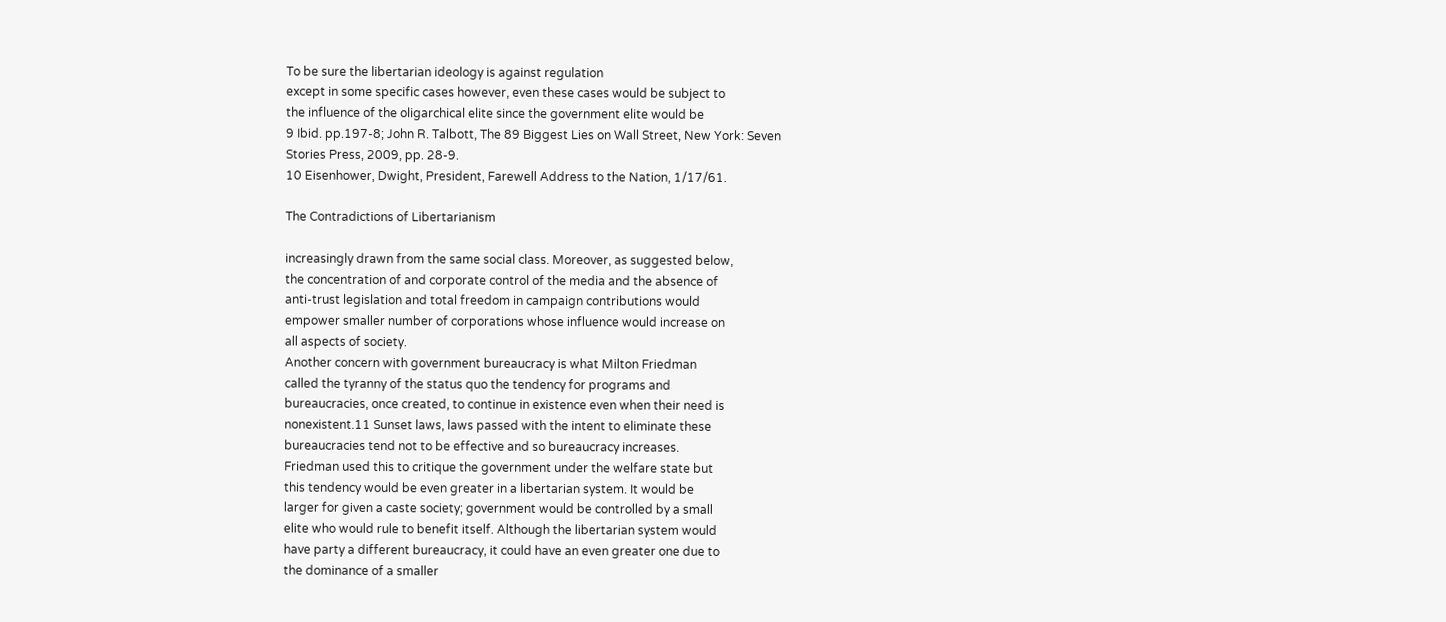To be sure the libertarian ideology is against regulation
except in some specific cases however, even these cases would be subject to
the influence of the oligarchical elite since the government elite would be
9 Ibid. pp.197-8; John R. Talbott, The 89 Biggest Lies on Wall Street, New York: Seven
Stories Press, 2009, pp. 28-9.
10 Eisenhower, Dwight, President, Farewell Address to the Nation, 1/17/61.

The Contradictions of Libertarianism

increasingly drawn from the same social class. Moreover, as suggested below,
the concentration of and corporate control of the media and the absence of
anti-trust legislation and total freedom in campaign contributions would
empower smaller number of corporations whose influence would increase on
all aspects of society.
Another concern with government bureaucracy is what Milton Friedman
called the tyranny of the status quo the tendency for programs and
bureaucracies, once created, to continue in existence even when their need is
nonexistent.11 Sunset laws, laws passed with the intent to eliminate these
bureaucracies tend not to be effective and so bureaucracy increases.
Friedman used this to critique the government under the welfare state but
this tendency would be even greater in a libertarian system. It would be
larger for given a caste society; government would be controlled by a small
elite who would rule to benefit itself. Although the libertarian system would
have party a different bureaucracy, it could have an even greater one due to
the dominance of a smaller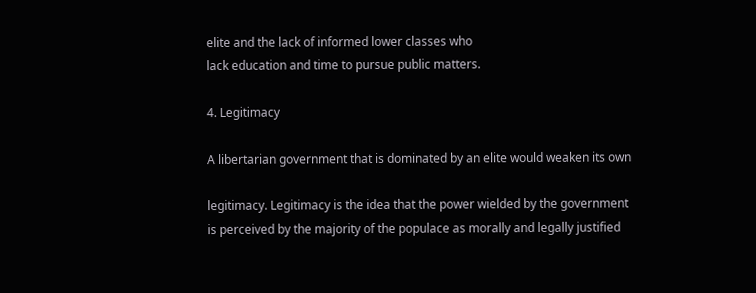elite and the lack of informed lower classes who
lack education and time to pursue public matters.

4. Legitimacy

A libertarian government that is dominated by an elite would weaken its own

legitimacy. Legitimacy is the idea that the power wielded by the government
is perceived by the majority of the populace as morally and legally justified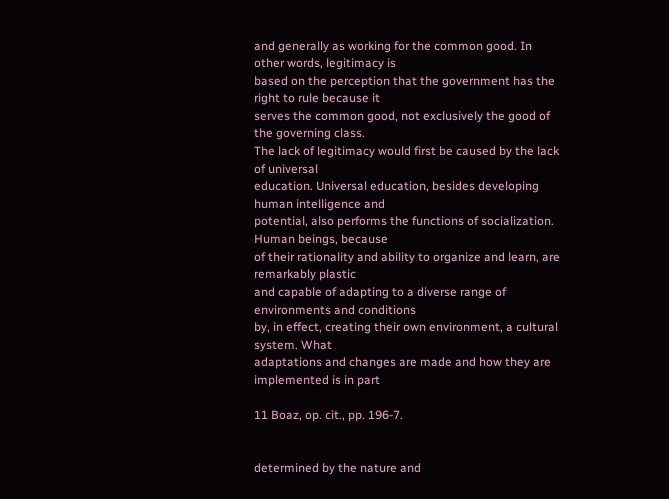and generally as working for the common good. In other words, legitimacy is
based on the perception that the government has the right to rule because it
serves the common good, not exclusively the good of the governing class.
The lack of legitimacy would first be caused by the lack of universal
education. Universal education, besides developing human intelligence and
potential, also performs the functions of socialization. Human beings, because
of their rationality and ability to organize and learn, are remarkably plastic
and capable of adapting to a diverse range of environments and conditions
by, in effect, creating their own environment, a cultural system. What
adaptations and changes are made and how they are implemented is in part

11 Boaz, op. cit., pp. 196-7.


determined by the nature and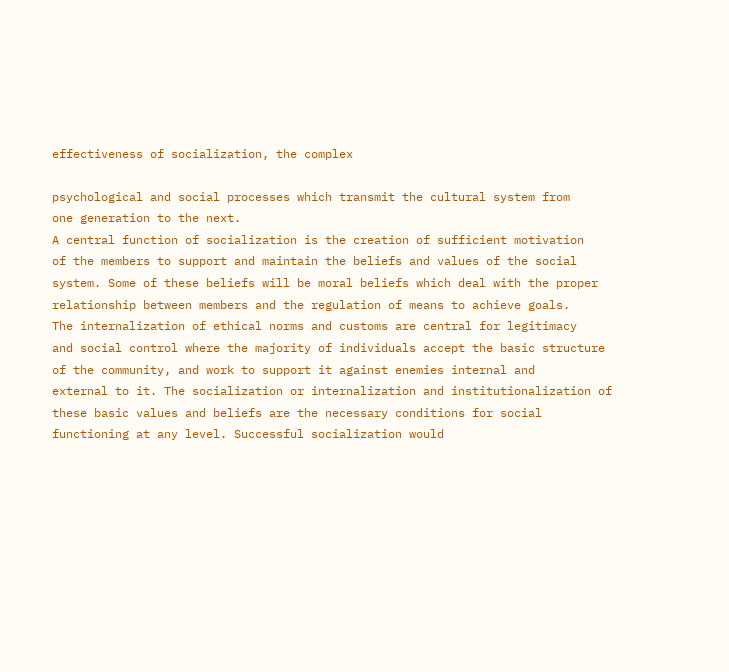effectiveness of socialization, the complex

psychological and social processes which transmit the cultural system from
one generation to the next.
A central function of socialization is the creation of sufficient motivation
of the members to support and maintain the beliefs and values of the social
system. Some of these beliefs will be moral beliefs which deal with the proper
relationship between members and the regulation of means to achieve goals.
The internalization of ethical norms and customs are central for legitimacy
and social control where the majority of individuals accept the basic structure
of the community, and work to support it against enemies internal and
external to it. The socialization or internalization and institutionalization of
these basic values and beliefs are the necessary conditions for social
functioning at any level. Successful socialization would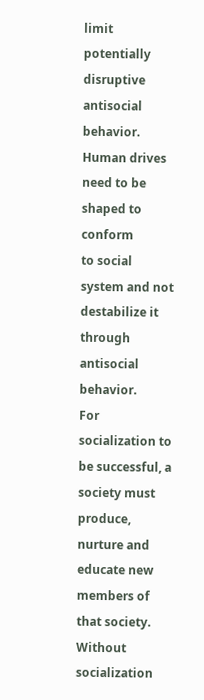limit potentially
disruptive antisocial behavior. Human drives need to be shaped to conform
to social system and not destabilize it through antisocial behavior.
For socialization to be successful, a society must produce, nurture and
educate new members of that society. Without socialization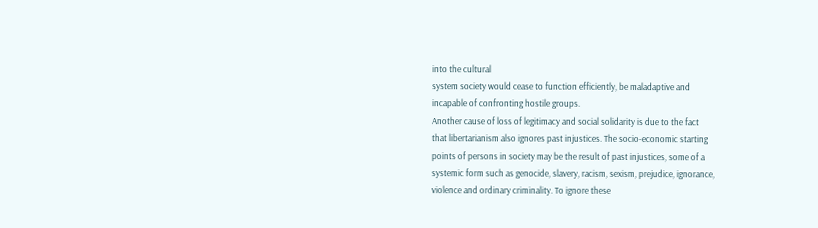into the cultural
system society would cease to function efficiently, be maladaptive and
incapable of confronting hostile groups.
Another cause of loss of legitimacy and social solidarity is due to the fact
that libertarianism also ignores past injustices. The socio-economic starting
points of persons in society may be the result of past injustices, some of a
systemic form such as genocide, slavery, racism, sexism, prejudice, ignorance,
violence and ordinary criminality. To ignore these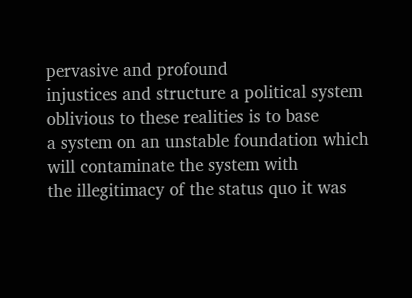pervasive and profound
injustices and structure a political system oblivious to these realities is to base
a system on an unstable foundation which will contaminate the system with
the illegitimacy of the status quo it was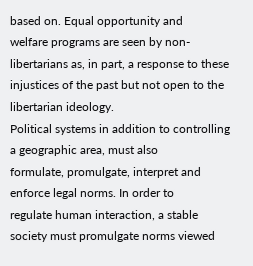based on. Equal opportunity and
welfare programs are seen by non-libertarians as, in part, a response to these
injustices of the past but not open to the libertarian ideology.
Political systems in addition to controlling a geographic area, must also
formulate, promulgate, interpret and enforce legal norms. In order to
regulate human interaction, a stable society must promulgate norms viewed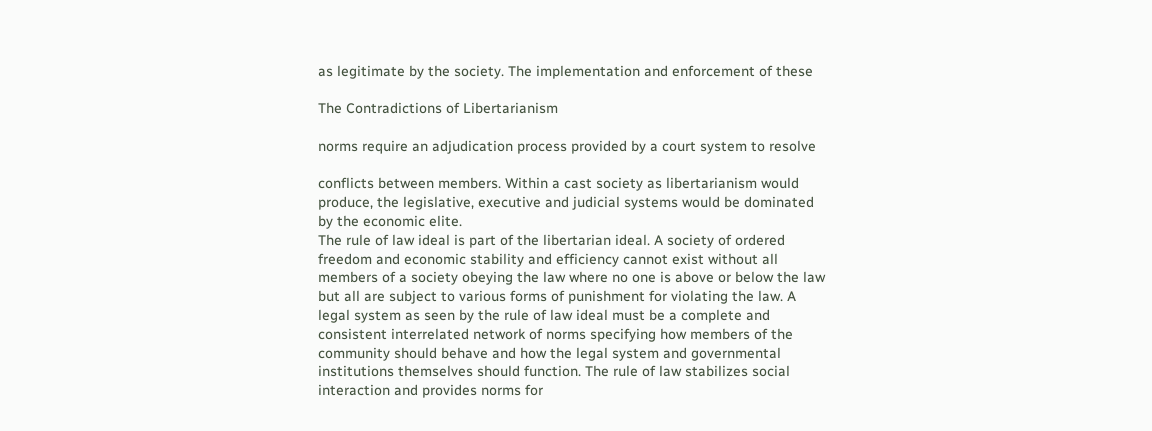as legitimate by the society. The implementation and enforcement of these

The Contradictions of Libertarianism

norms require an adjudication process provided by a court system to resolve

conflicts between members. Within a cast society as libertarianism would
produce, the legislative, executive and judicial systems would be dominated
by the economic elite.
The rule of law ideal is part of the libertarian ideal. A society of ordered
freedom and economic stability and efficiency cannot exist without all
members of a society obeying the law where no one is above or below the law
but all are subject to various forms of punishment for violating the law. A
legal system as seen by the rule of law ideal must be a complete and
consistent interrelated network of norms specifying how members of the
community should behave and how the legal system and governmental
institutions themselves should function. The rule of law stabilizes social
interaction and provides norms for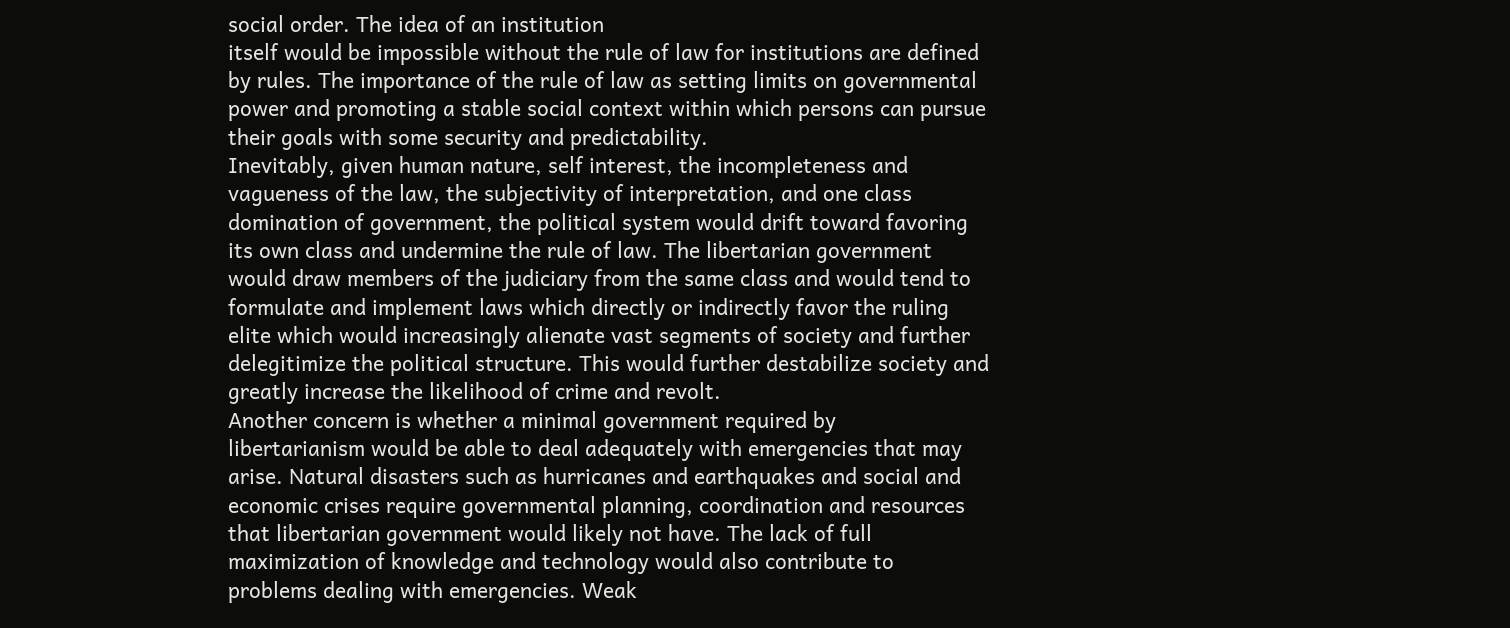social order. The idea of an institution
itself would be impossible without the rule of law for institutions are defined
by rules. The importance of the rule of law as setting limits on governmental
power and promoting a stable social context within which persons can pursue
their goals with some security and predictability.
Inevitably, given human nature, self interest, the incompleteness and
vagueness of the law, the subjectivity of interpretation, and one class
domination of government, the political system would drift toward favoring
its own class and undermine the rule of law. The libertarian government
would draw members of the judiciary from the same class and would tend to
formulate and implement laws which directly or indirectly favor the ruling
elite which would increasingly alienate vast segments of society and further
delegitimize the political structure. This would further destabilize society and
greatly increase the likelihood of crime and revolt.
Another concern is whether a minimal government required by
libertarianism would be able to deal adequately with emergencies that may
arise. Natural disasters such as hurricanes and earthquakes and social and
economic crises require governmental planning, coordination and resources
that libertarian government would likely not have. The lack of full
maximization of knowledge and technology would also contribute to
problems dealing with emergencies. Weak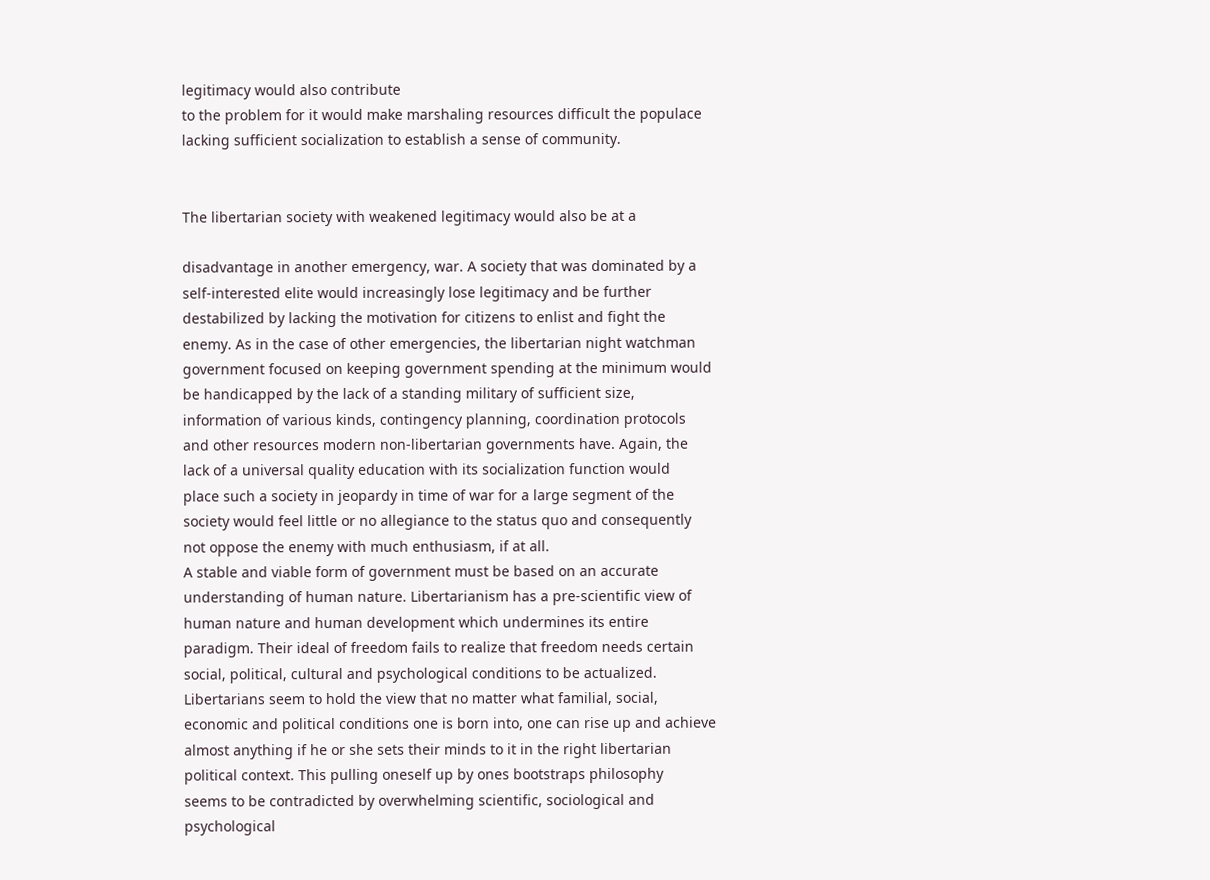legitimacy would also contribute
to the problem for it would make marshaling resources difficult the populace
lacking sufficient socialization to establish a sense of community.


The libertarian society with weakened legitimacy would also be at a

disadvantage in another emergency, war. A society that was dominated by a
self-interested elite would increasingly lose legitimacy and be further
destabilized by lacking the motivation for citizens to enlist and fight the
enemy. As in the case of other emergencies, the libertarian night watchman
government focused on keeping government spending at the minimum would
be handicapped by the lack of a standing military of sufficient size,
information of various kinds, contingency planning, coordination protocols
and other resources modern non-libertarian governments have. Again, the
lack of a universal quality education with its socialization function would
place such a society in jeopardy in time of war for a large segment of the
society would feel little or no allegiance to the status quo and consequently
not oppose the enemy with much enthusiasm, if at all.
A stable and viable form of government must be based on an accurate
understanding of human nature. Libertarianism has a pre-scientific view of
human nature and human development which undermines its entire
paradigm. Their ideal of freedom fails to realize that freedom needs certain
social, political, cultural and psychological conditions to be actualized.
Libertarians seem to hold the view that no matter what familial, social,
economic and political conditions one is born into, one can rise up and achieve
almost anything if he or she sets their minds to it in the right libertarian
political context. This pulling oneself up by ones bootstraps philosophy
seems to be contradicted by overwhelming scientific, sociological and
psychological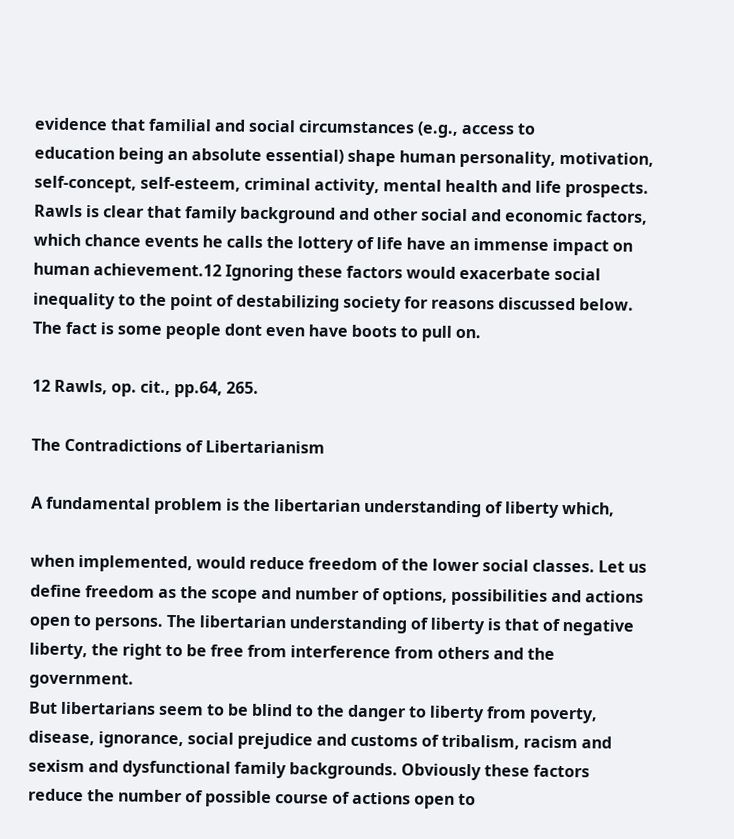evidence that familial and social circumstances (e.g., access to
education being an absolute essential) shape human personality, motivation,
self-concept, self-esteem, criminal activity, mental health and life prospects.
Rawls is clear that family background and other social and economic factors,
which chance events he calls the lottery of life have an immense impact on
human achievement.12 Ignoring these factors would exacerbate social
inequality to the point of destabilizing society for reasons discussed below.
The fact is some people dont even have boots to pull on.

12 Rawls, op. cit., pp.64, 265.

The Contradictions of Libertarianism

A fundamental problem is the libertarian understanding of liberty which,

when implemented, would reduce freedom of the lower social classes. Let us
define freedom as the scope and number of options, possibilities and actions
open to persons. The libertarian understanding of liberty is that of negative
liberty, the right to be free from interference from others and the government.
But libertarians seem to be blind to the danger to liberty from poverty,
disease, ignorance, social prejudice and customs of tribalism, racism and
sexism and dysfunctional family backgrounds. Obviously these factors
reduce the number of possible course of actions open to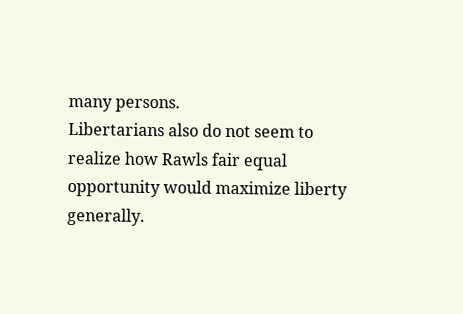many persons.
Libertarians also do not seem to realize how Rawls fair equal
opportunity would maximize liberty generally.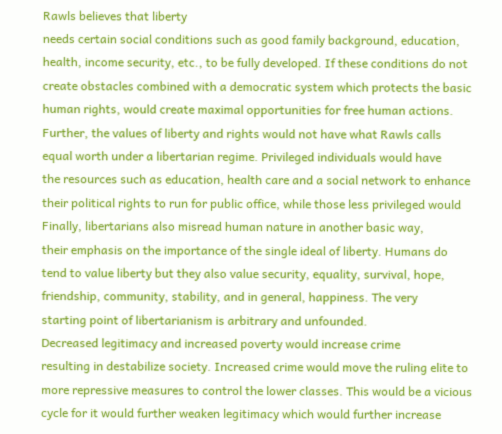Rawls believes that liberty
needs certain social conditions such as good family background, education,
health, income security, etc., to be fully developed. If these conditions do not
create obstacles combined with a democratic system which protects the basic
human rights, would create maximal opportunities for free human actions.
Further, the values of liberty and rights would not have what Rawls calls
equal worth under a libertarian regime. Privileged individuals would have
the resources such as education, health care and a social network to enhance
their political rights to run for public office, while those less privileged would
Finally, libertarians also misread human nature in another basic way,
their emphasis on the importance of the single ideal of liberty. Humans do
tend to value liberty but they also value security, equality, survival, hope,
friendship, community, stability, and in general, happiness. The very
starting point of libertarianism is arbitrary and unfounded.
Decreased legitimacy and increased poverty would increase crime
resulting in destabilize society. Increased crime would move the ruling elite to
more repressive measures to control the lower classes. This would be a vicious
cycle for it would further weaken legitimacy which would further increase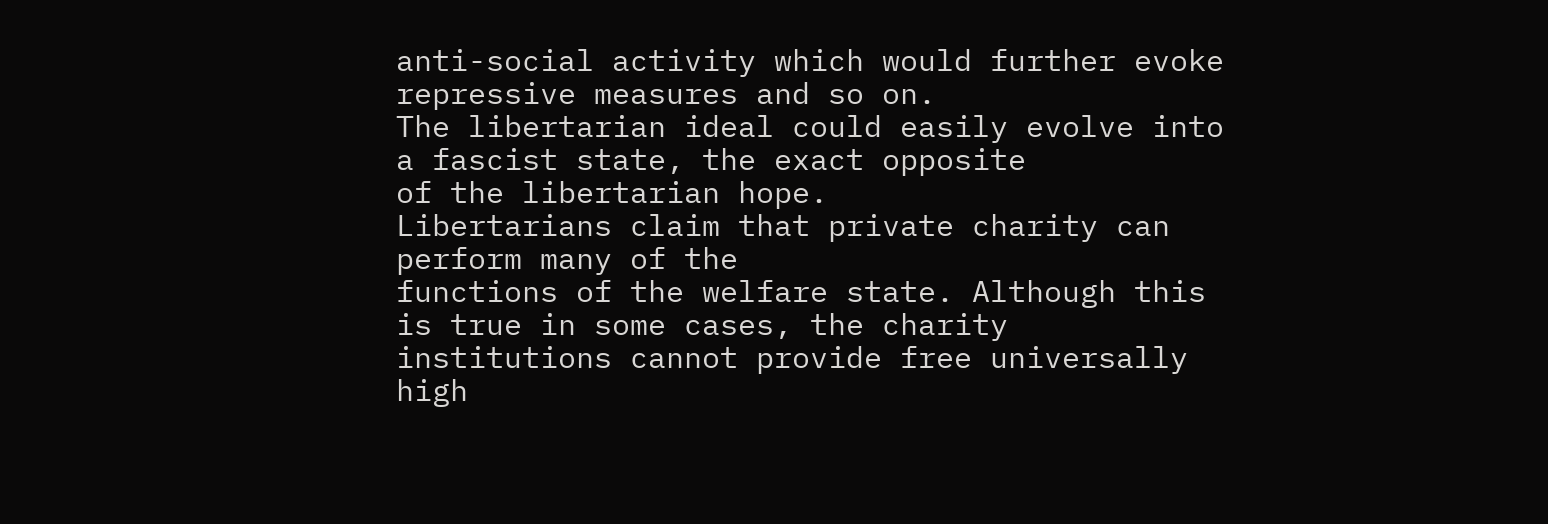anti-social activity which would further evoke repressive measures and so on.
The libertarian ideal could easily evolve into a fascist state, the exact opposite
of the libertarian hope.
Libertarians claim that private charity can perform many of the
functions of the welfare state. Although this is true in some cases, the charity
institutions cannot provide free universally high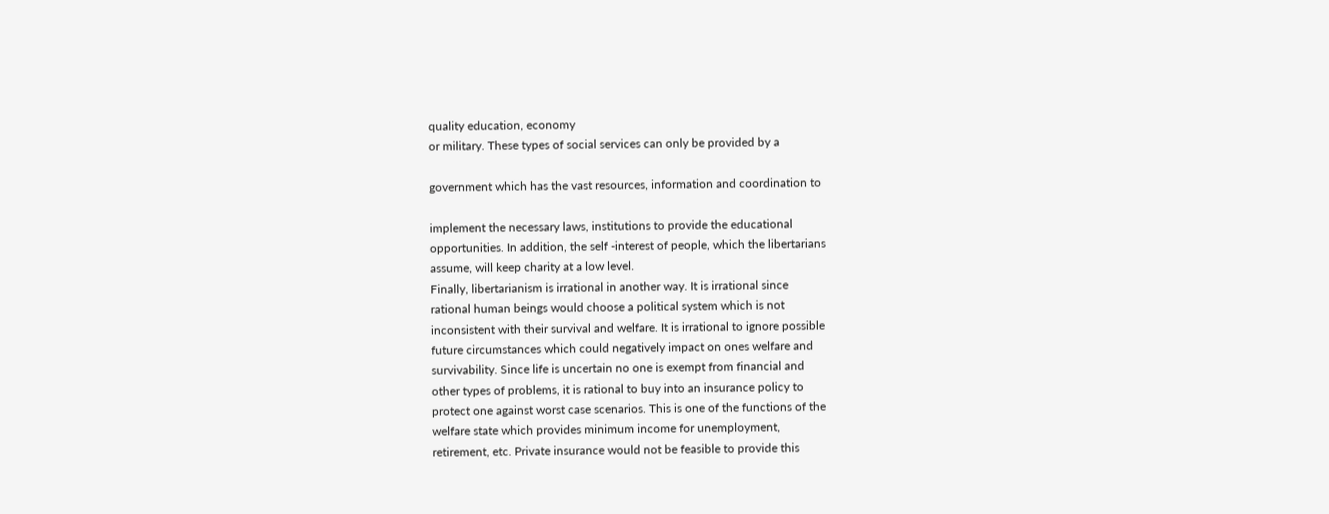quality education, economy
or military. These types of social services can only be provided by a

government which has the vast resources, information and coordination to

implement the necessary laws, institutions to provide the educational
opportunities. In addition, the self -interest of people, which the libertarians
assume, will keep charity at a low level.
Finally, libertarianism is irrational in another way. It is irrational since
rational human beings would choose a political system which is not
inconsistent with their survival and welfare. It is irrational to ignore possible
future circumstances which could negatively impact on ones welfare and
survivability. Since life is uncertain no one is exempt from financial and
other types of problems, it is rational to buy into an insurance policy to
protect one against worst case scenarios. This is one of the functions of the
welfare state which provides minimum income for unemployment,
retirement, etc. Private insurance would not be feasible to provide this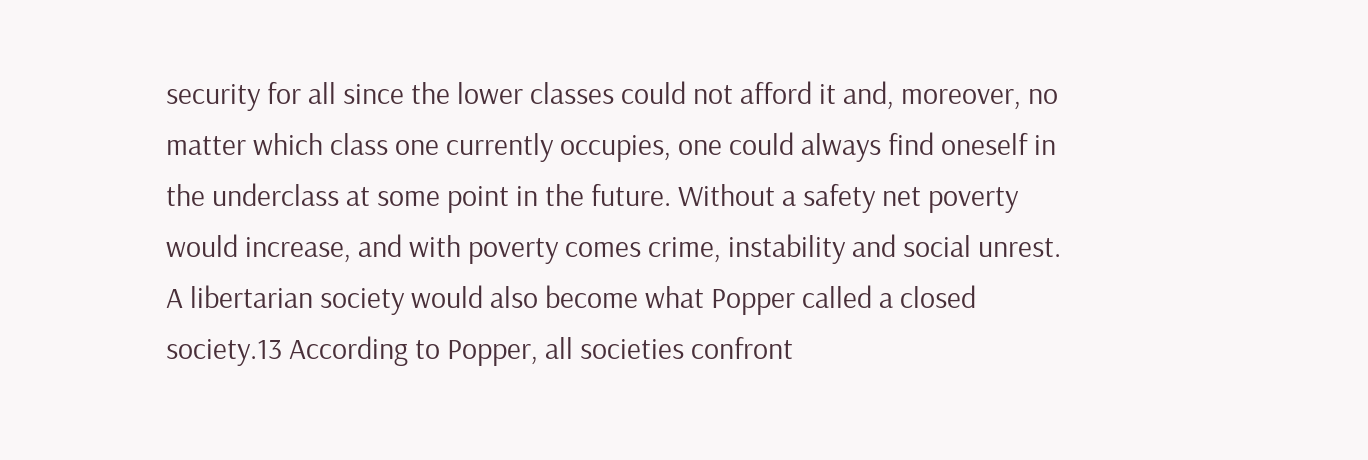security for all since the lower classes could not afford it and, moreover, no
matter which class one currently occupies, one could always find oneself in
the underclass at some point in the future. Without a safety net poverty
would increase, and with poverty comes crime, instability and social unrest.
A libertarian society would also become what Popper called a closed
society.13 According to Popper, all societies confront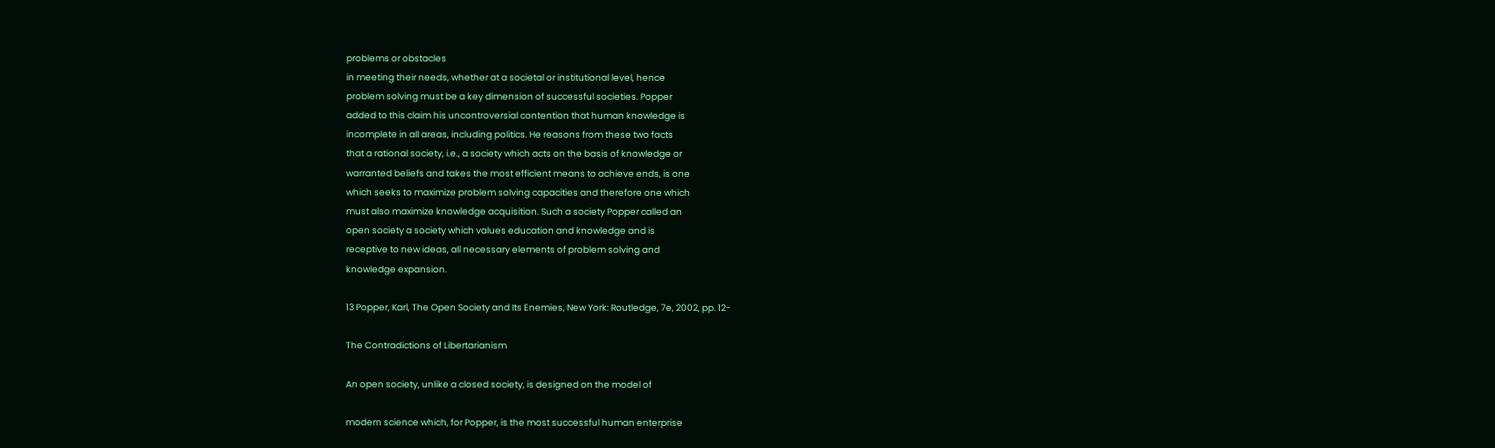problems or obstacles
in meeting their needs, whether at a societal or institutional level, hence
problem solving must be a key dimension of successful societies. Popper
added to this claim his uncontroversial contention that human knowledge is
incomplete in all areas, including politics. He reasons from these two facts
that a rational society, i.e., a society which acts on the basis of knowledge or
warranted beliefs and takes the most efficient means to achieve ends, is one
which seeks to maximize problem solving capacities and therefore one which
must also maximize knowledge acquisition. Such a society Popper called an
open society a society which values education and knowledge and is
receptive to new ideas, all necessary elements of problem solving and
knowledge expansion.

13 Popper, Karl, The Open Society and Its Enemies, New York: Routledge, 7e, 2002, pp. 12-

The Contradictions of Libertarianism

An open society, unlike a closed society, is designed on the model of

modern science which, for Popper, is the most successful human enterprise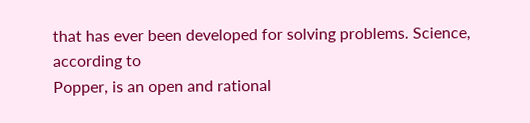that has ever been developed for solving problems. Science, according to
Popper, is an open and rational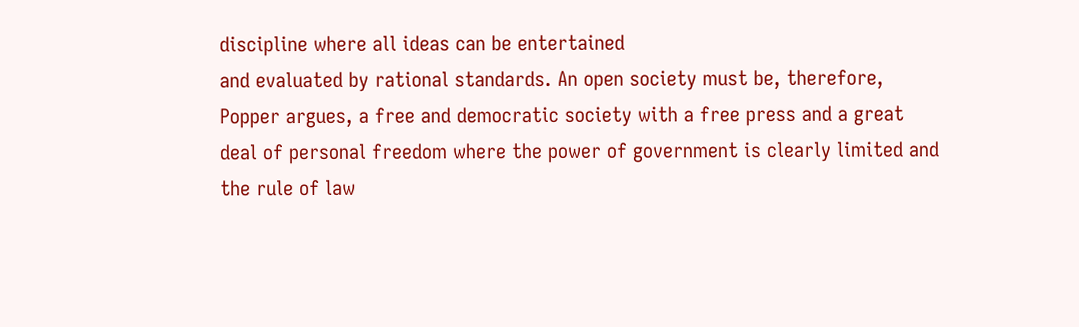discipline where all ideas can be entertained
and evaluated by rational standards. An open society must be, therefore,
Popper argues, a free and democratic society with a free press and a great
deal of personal freedom where the power of government is clearly limited and
the rule of law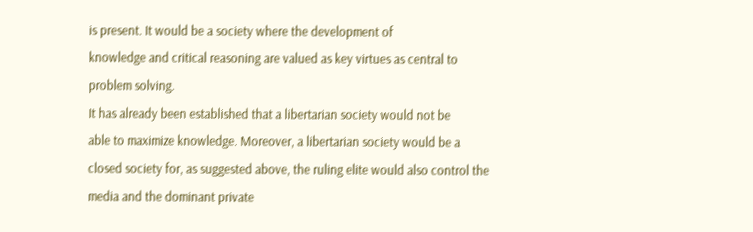is present. It would be a society where the development of
knowledge and critical reasoning are valued as key virtues as central to
problem solving.
It has already been established that a libertarian society would not be
able to maximize knowledge. Moreover, a libertarian society would be a
closed society for, as suggested above, the ruling elite would also control the
media and the dominant private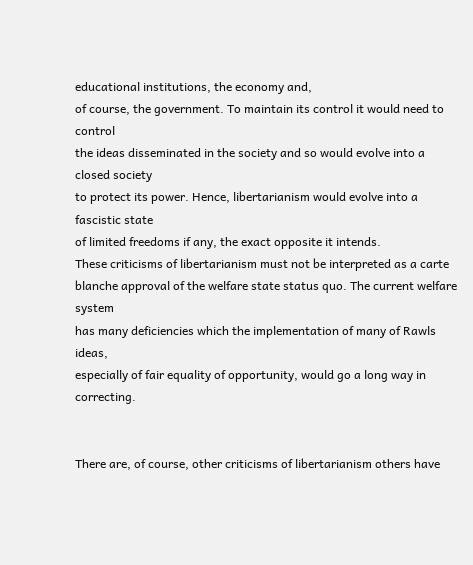educational institutions, the economy and,
of course, the government. To maintain its control it would need to control
the ideas disseminated in the society and so would evolve into a closed society
to protect its power. Hence, libertarianism would evolve into a fascistic state
of limited freedoms if any, the exact opposite it intends.
These criticisms of libertarianism must not be interpreted as a carte
blanche approval of the welfare state status quo. The current welfare system
has many deficiencies which the implementation of many of Rawls ideas,
especially of fair equality of opportunity, would go a long way in correcting.


There are, of course, other criticisms of libertarianism others have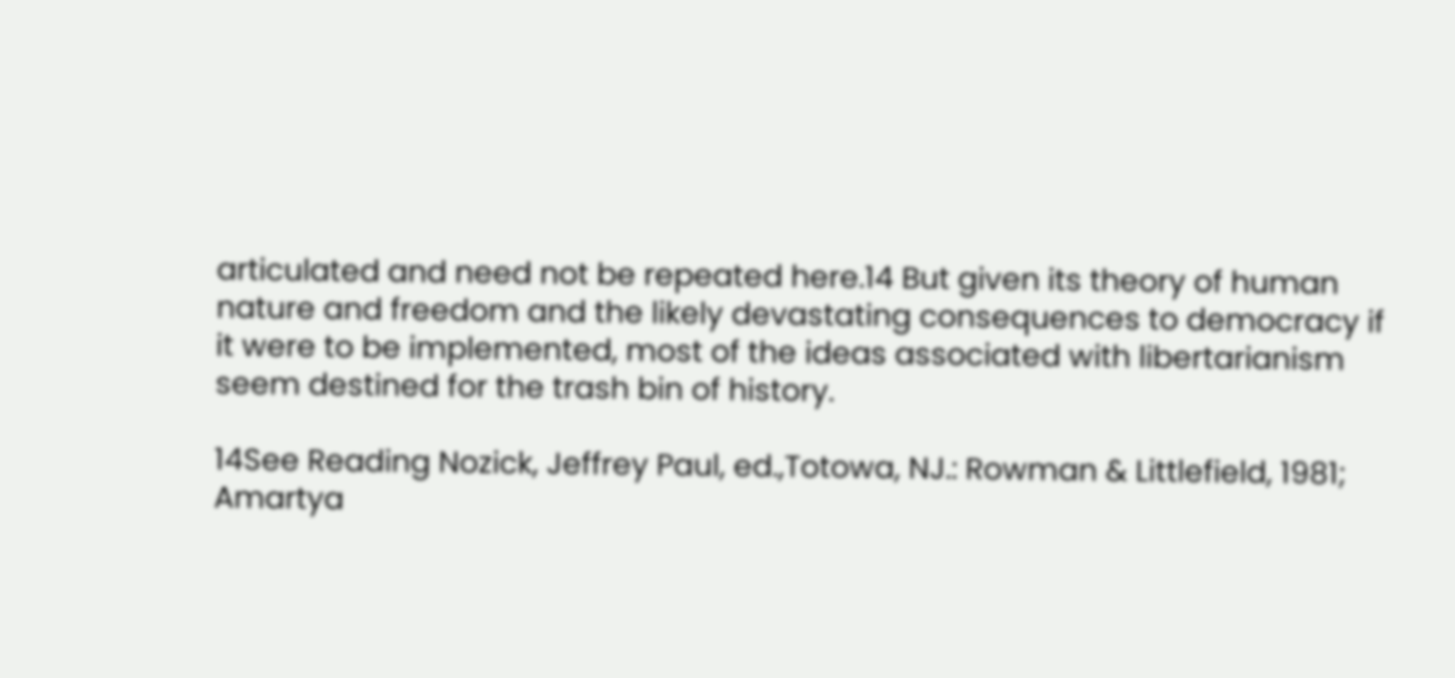articulated and need not be repeated here.14 But given its theory of human
nature and freedom and the likely devastating consequences to democracy if
it were to be implemented, most of the ideas associated with libertarianism
seem destined for the trash bin of history.

14See Reading Nozick, Jeffrey Paul, ed.,Totowa, NJ.: Rowman & Littlefield, 1981;
Amartya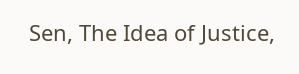Sen, The Idea of Justice,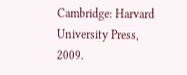Cambridge: Harvard University Press, 2009.